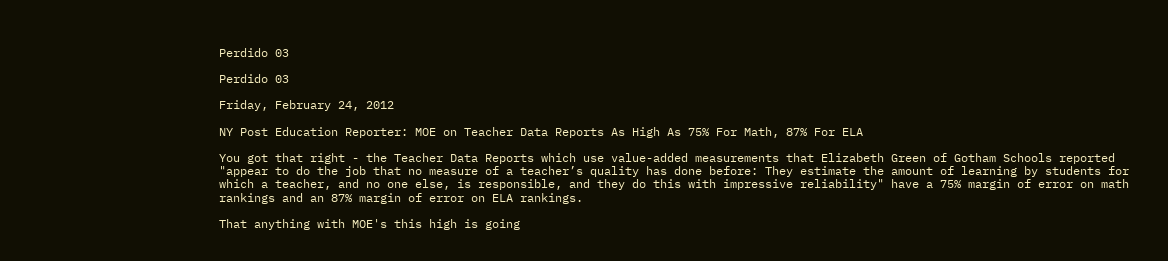Perdido 03

Perdido 03

Friday, February 24, 2012

NY Post Education Reporter: MOE on Teacher Data Reports As High As 75% For Math, 87% For ELA

You got that right - the Teacher Data Reports which use value-added measurements that Elizabeth Green of Gotham Schools reported "appear to do the job that no measure of a teacher’s quality has done before: They estimate the amount of learning by students for which a teacher, and no one else, is responsible, and they do this with impressive reliability" have a 75% margin of error on math rankings and an 87% margin of error on ELA rankings.

That anything with MOE's this high is going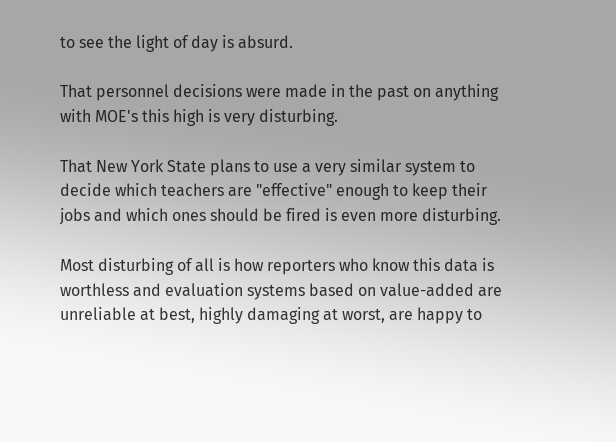to see the light of day is absurd.

That personnel decisions were made in the past on anything with MOE's this high is very disturbing.

That New York State plans to use a very similar system to decide which teachers are "effective" enough to keep their jobs and which ones should be fired is even more disturbing.

Most disturbing of all is how reporters who know this data is worthless and evaluation systems based on value-added are unreliable at best, highly damaging at worst, are happy to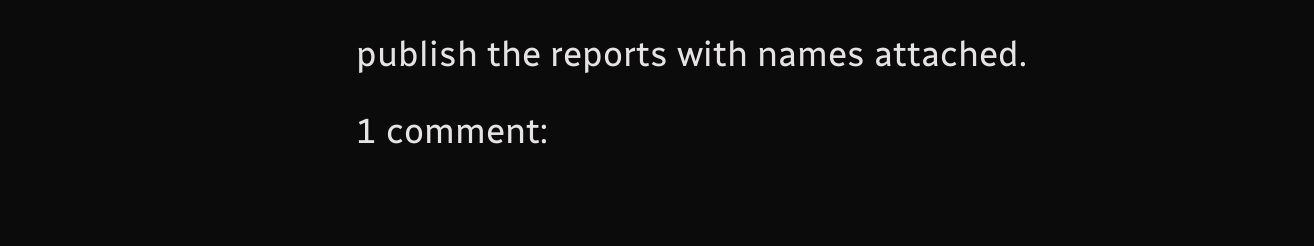publish the reports with names attached.

1 comment: